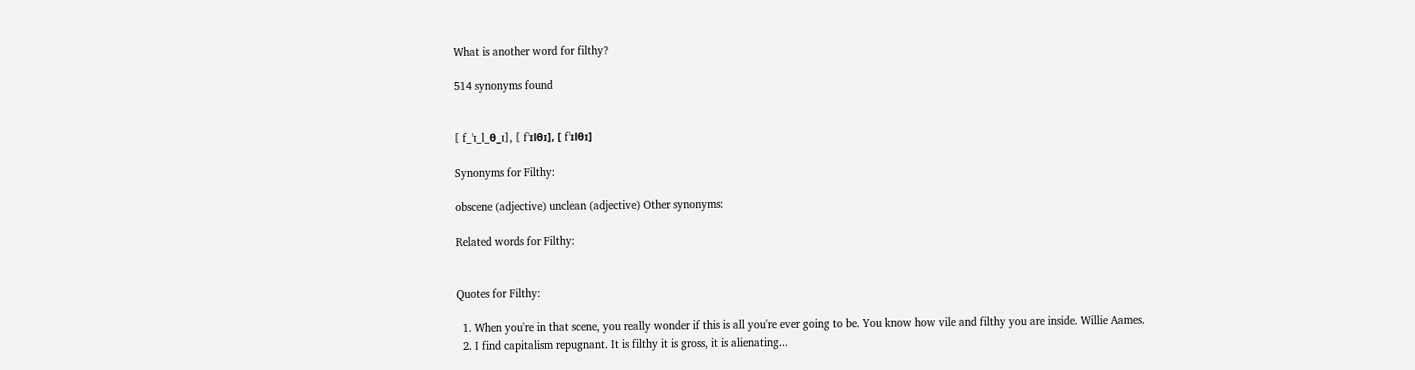What is another word for filthy?

514 synonyms found


[ f_ˈɪ_l_θ_ɪ], [ fˈɪlθɪ], [ fˈɪlθɪ]

Synonyms for Filthy:

obscene (adjective) unclean (adjective) Other synonyms:

Related words for Filthy:


Quotes for Filthy:

  1. When you're in that scene, you really wonder if this is all you're ever going to be. You know how vile and filthy you are inside. Willie Aames.
  2. I find capitalism repugnant. It is filthy it is gross, it is alienating...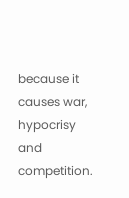because it causes war, hypocrisy and competition.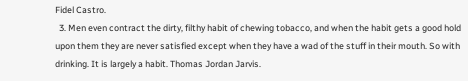Fidel Castro.
  3. Men even contract the dirty, filthy habit of chewing tobacco, and when the habit gets a good hold upon them they are never satisfied except when they have a wad of the stuff in their mouth. So with drinking. It is largely a habit. Thomas Jordan Jarvis.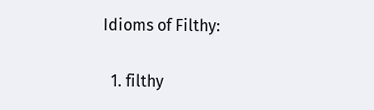Idioms of Filthy:

  1. filthy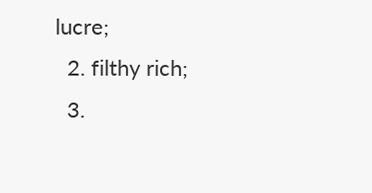lucre;
  2. filthy rich;
  3.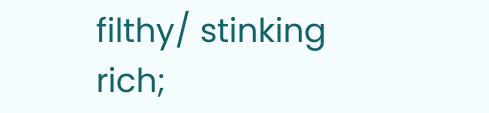filthy/ stinking rich;